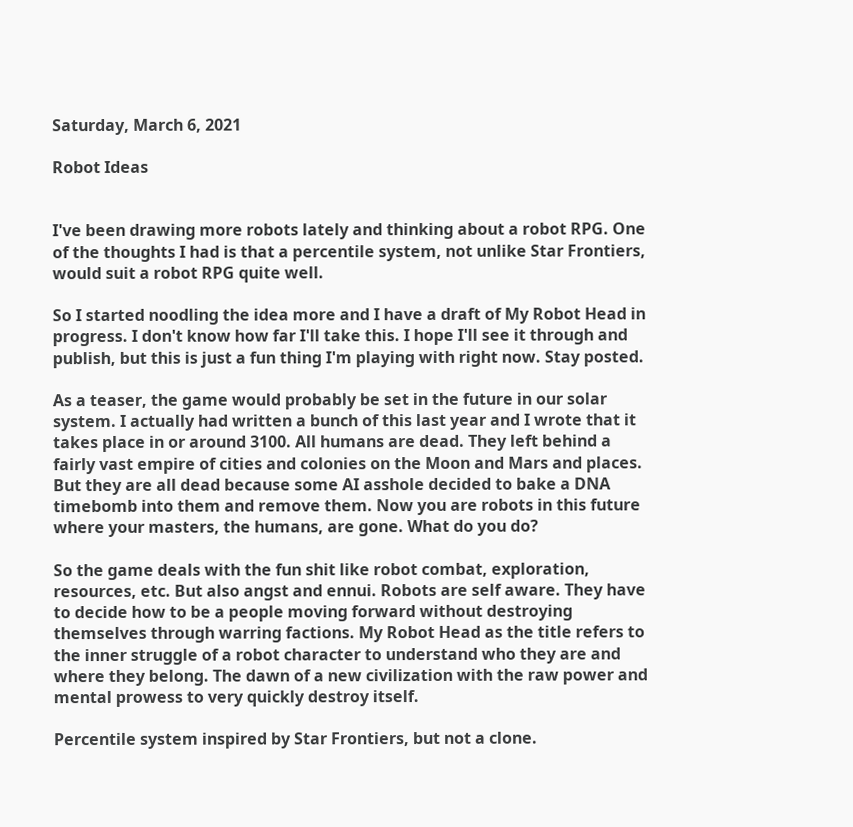Saturday, March 6, 2021

Robot Ideas


I've been drawing more robots lately and thinking about a robot RPG. One of the thoughts I had is that a percentile system, not unlike Star Frontiers, would suit a robot RPG quite well.

So I started noodling the idea more and I have a draft of My Robot Head in progress. I don't know how far I'll take this. I hope I'll see it through and publish, but this is just a fun thing I'm playing with right now. Stay posted.

As a teaser, the game would probably be set in the future in our solar system. I actually had written a bunch of this last year and I wrote that it takes place in or around 3100. All humans are dead. They left behind a fairly vast empire of cities and colonies on the Moon and Mars and places. But they are all dead because some AI asshole decided to bake a DNA timebomb into them and remove them. Now you are robots in this future where your masters, the humans, are gone. What do you do?

So the game deals with the fun shit like robot combat, exploration, resources, etc. But also angst and ennui. Robots are self aware. They have to decide how to be a people moving forward without destroying themselves through warring factions. My Robot Head as the title refers to the inner struggle of a robot character to understand who they are and where they belong. The dawn of a new civilization with the raw power and mental prowess to very quickly destroy itself.

Percentile system inspired by Star Frontiers, but not a clone.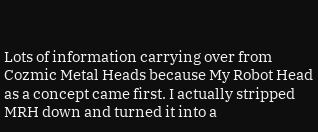Lots of information carrying over from Cozmic Metal Heads because My Robot Head as a concept came first. I actually stripped MRH down and turned it into a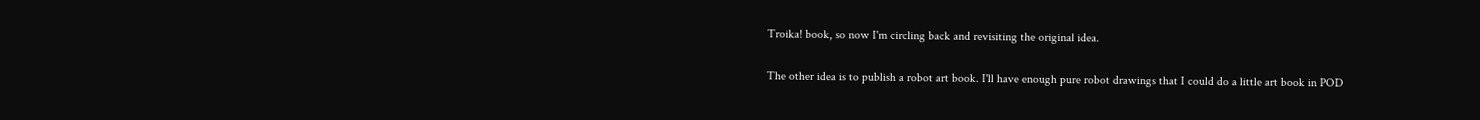Troika! book, so now I'm circling back and revisiting the original idea.

The other idea is to publish a robot art book. I'll have enough pure robot drawings that I could do a little art book in POD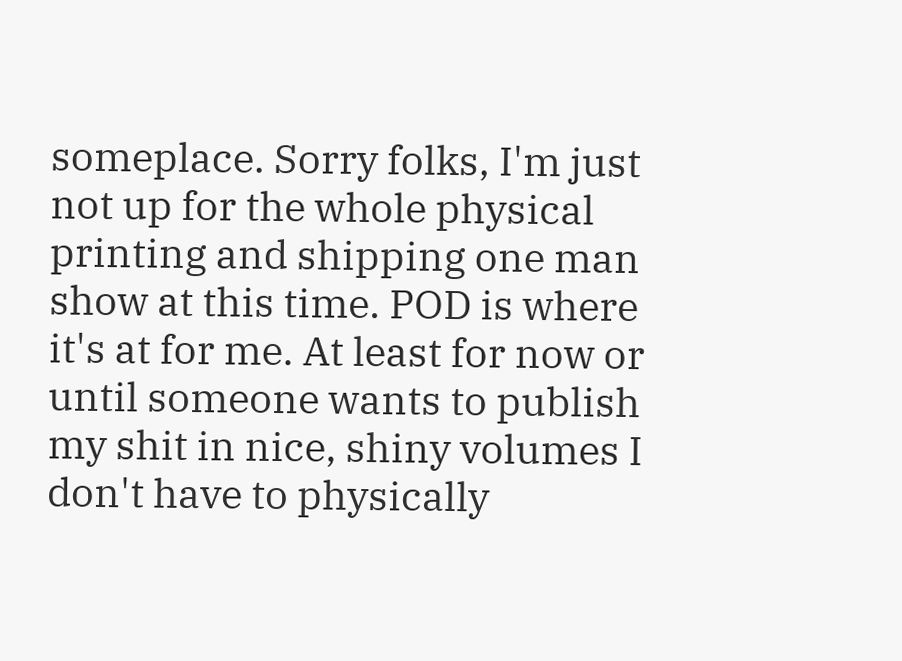someplace. Sorry folks, I'm just not up for the whole physical printing and shipping one man show at this time. POD is where it's at for me. At least for now or until someone wants to publish my shit in nice, shiny volumes I don't have to physically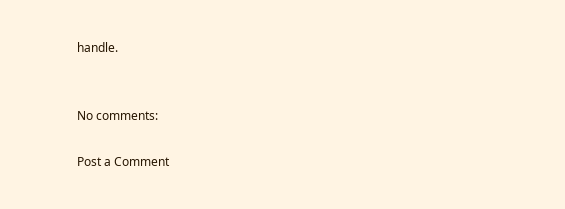handle.


No comments:

Post a Comment